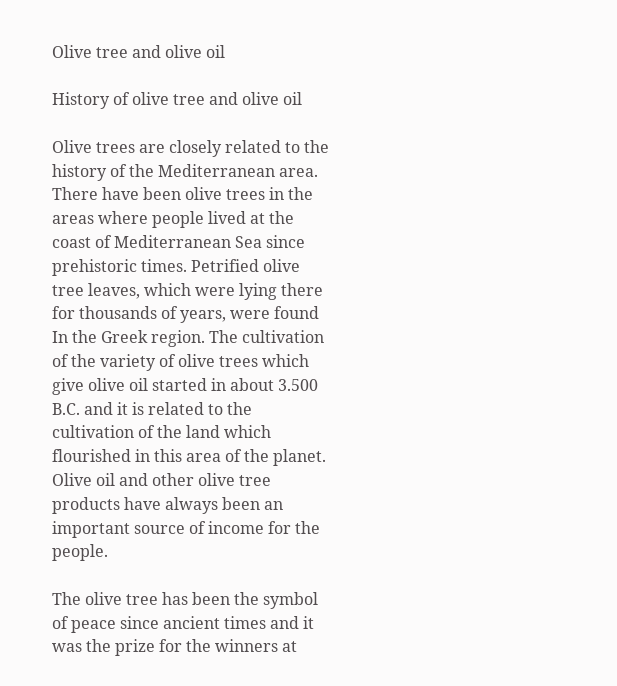Olive tree and olive oil

History of olive tree and olive oil

Olive trees are closely related to the history of the Mediterranean area. There have been olive trees in the areas where people lived at the coast of Mediterranean Sea since prehistoric times. Petrified olive tree leaves, which were lying there for thousands of years, were found In the Greek region. The cultivation of the variety of olive trees which give olive oil started in about 3.500 B.C. and it is related to the cultivation of the land which flourished in this area of the planet. Olive oil and other olive tree products have always been an important source of income for the people.

The olive tree has been the symbol of peace since ancient times and it was the prize for the winners at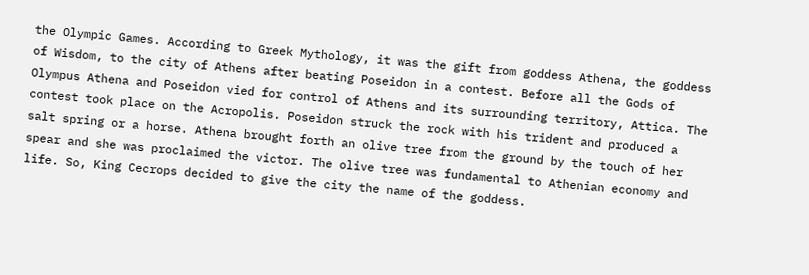the Olympic Games. According to Greek Mythology, it was the gift from goddess Athena, the goddess of Wisdom, to the city of Athens after beating Poseidon in a contest. Before all the Gods of Olympus Athena and Poseidon vied for control of Athens and its surrounding territory, Attica. The contest took place on the Acropolis. Poseidon struck the rock with his trident and produced a salt spring or a horse. Athena brought forth an olive tree from the ground by the touch of her spear and she was proclaimed the victor. The olive tree was fundamental to Athenian economy and life. So, King Cecrops decided to give the city the name of the goddess.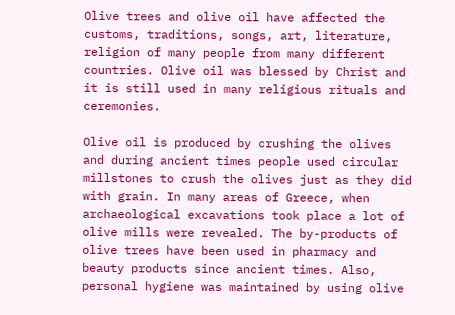Olive trees and olive oil have affected the customs, traditions, songs, art, literature, religion of many people from many different countries. Olive oil was blessed by Christ and it is still used in many religious rituals and ceremonies.

Olive oil is produced by crushing the olives and during ancient times people used circular millstones to crush the olives just as they did with grain. In many areas of Greece, when archaeological excavations took place a lot of olive mills were revealed. The by-products of olive trees have been used in pharmacy and beauty products since ancient times. Also, personal hygiene was maintained by using olive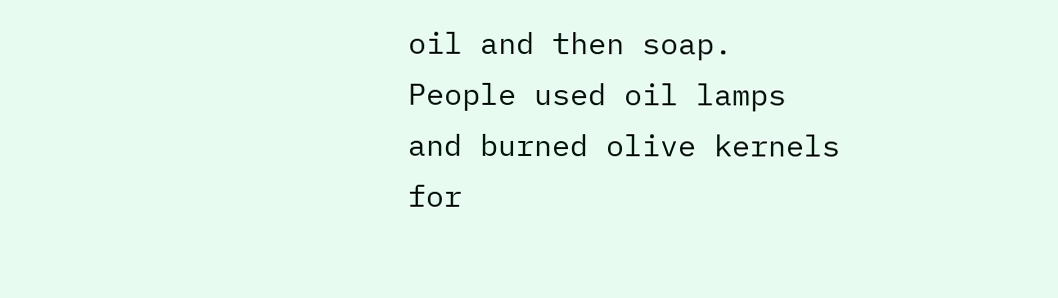oil and then soap. People used oil lamps and burned olive kernels for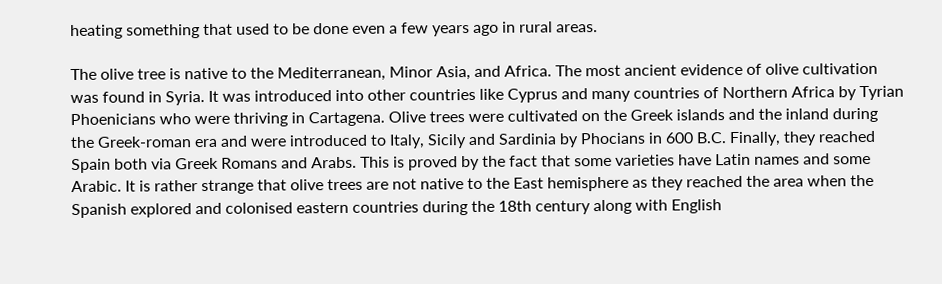heating something that used to be done even a few years ago in rural areas.

The olive tree is native to the Mediterranean, Minor Asia, and Africa. The most ancient evidence of olive cultivation was found in Syria. It was introduced into other countries like Cyprus and many countries of Northern Africa by Tyrian Phoenicians who were thriving in Cartagena. Olive trees were cultivated on the Greek islands and the inland during the Greek-roman era and were introduced to Italy, Sicily and Sardinia by Phocians in 600 B.C. Finally, they reached Spain both via Greek Romans and Arabs. This is proved by the fact that some varieties have Latin names and some Arabic. It is rather strange that olive trees are not native to the East hemisphere as they reached the area when the Spanish explored and colonised eastern countries during the 18th century along with English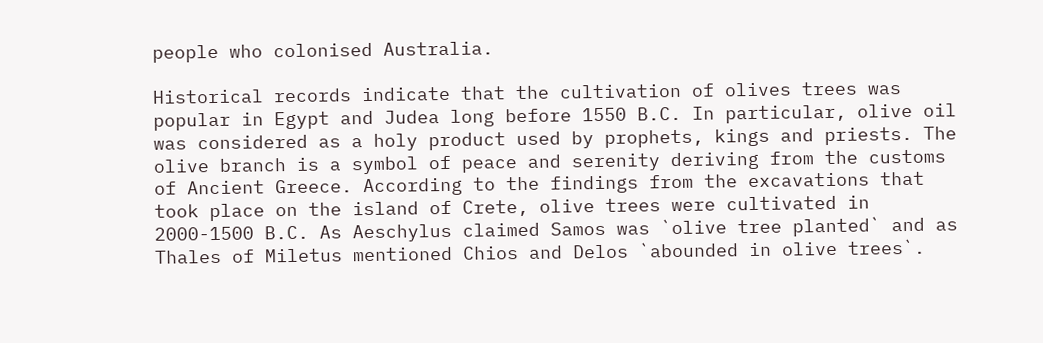people who colonised Australia.

Historical records indicate that the cultivation of olives trees was popular in Egypt and Judea long before 1550 B.C. In particular, olive oil was considered as a holy product used by prophets, kings and priests. The olive branch is a symbol of peace and serenity deriving from the customs of Ancient Greece. According to the findings from the excavations that took place on the island of Crete, olive trees were cultivated in 2000-1500 B.C. As Aeschylus claimed Samos was `olive tree planted` and as Thales of Miletus mentioned Chios and Delos `abounded in olive trees`.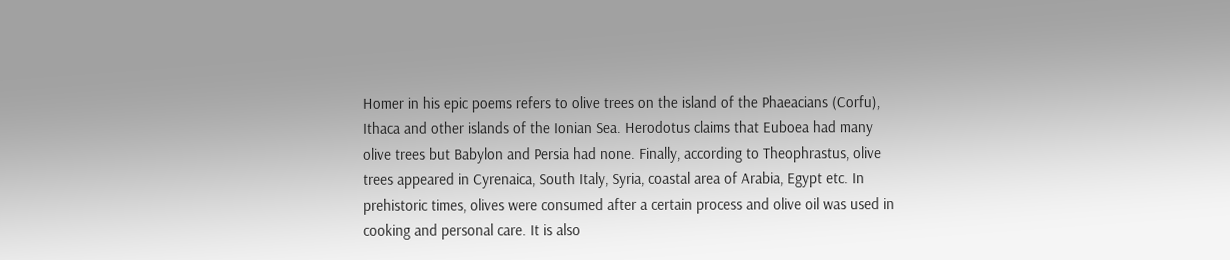Homer in his epic poems refers to olive trees on the island of the Phaeacians (Corfu), Ithaca and other islands of the Ionian Sea. Herodotus claims that Euboea had many olive trees but Babylon and Persia had none. Finally, according to Theophrastus, olive trees appeared in Cyrenaica, South Italy, Syria, coastal area of Arabia, Egypt etc. In prehistoric times, olives were consumed after a certain process and olive oil was used in cooking and personal care. It is also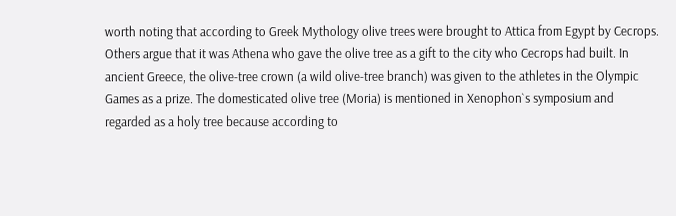worth noting that according to Greek Mythology olive trees were brought to Attica from Egypt by Cecrops. Others argue that it was Athena who gave the olive tree as a gift to the city who Cecrops had built. In ancient Greece, the olive-tree crown (a wild olive-tree branch) was given to the athletes in the Olympic Games as a prize. The domesticated olive tree (Moria) is mentioned in Xenophon`s symposium and regarded as a holy tree because according to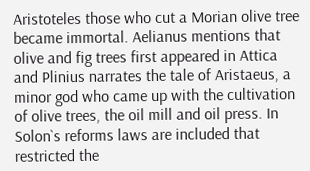Aristoteles those who cut a Morian olive tree became immortal. Aelianus mentions that olive and fig trees first appeared in Attica and Plinius narrates the tale of Aristaeus, a minor god who came up with the cultivation of olive trees, the oil mill and oil press. In Solon`s reforms laws are included that restricted the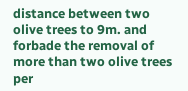distance between two olive trees to 9m. and forbade the removal of more than two olive trees per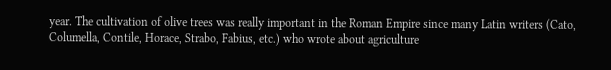year. The cultivation of olive trees was really important in the Roman Empire since many Latin writers (Cato, Columella, Contile, Horace, Strabo, Fabius, etc.) who wrote about agriculture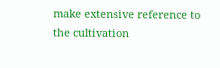make extensive reference to the cultivation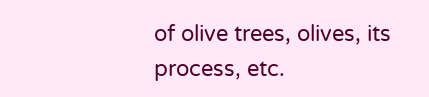of olive trees, olives, its process, etc.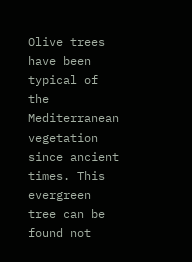Olive trees have been typical of the Mediterranean vegetation since ancient times. This evergreen tree can be found not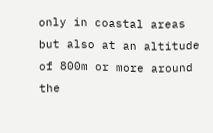only in coastal areas but also at an altitude of 800m or more around the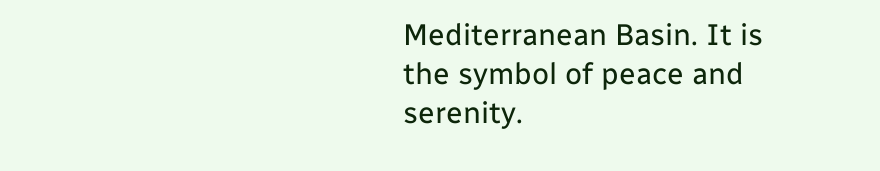Mediterranean Basin. It is the symbol of peace and serenity.